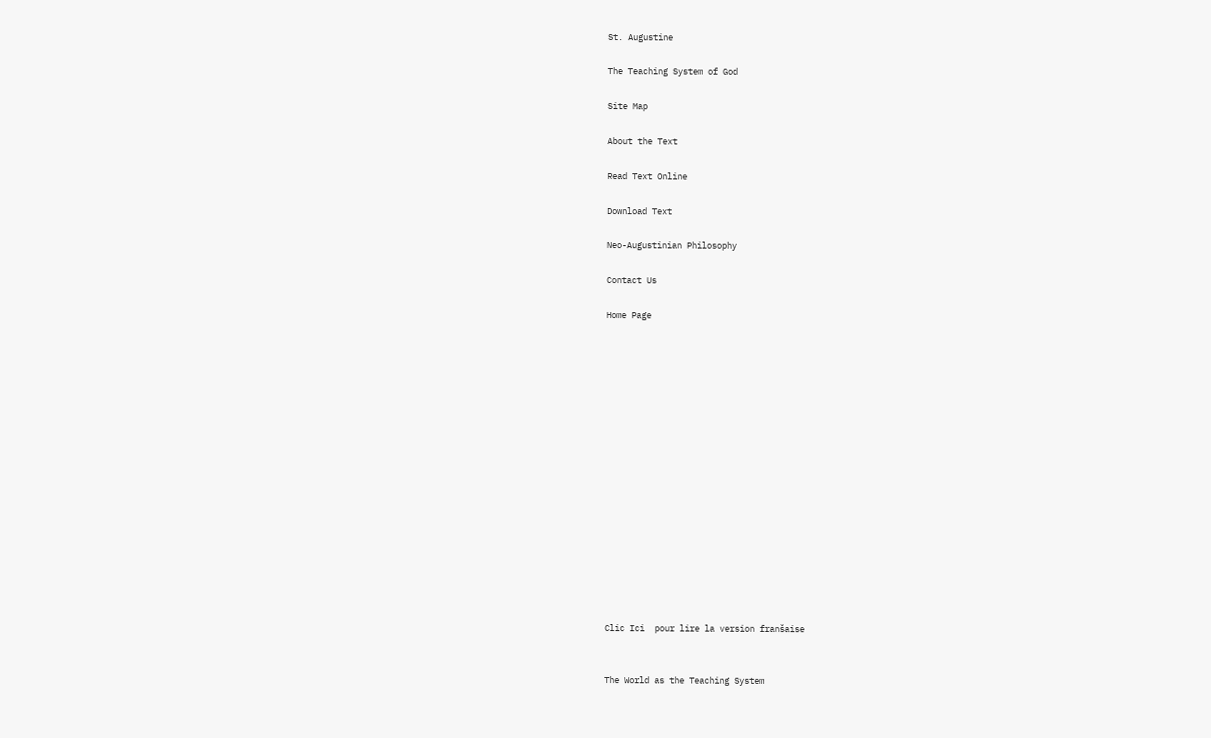St. Augustine

The Teaching System of God

Site Map

About the Text

Read Text Online

Download Text

Neo-Augustinian Philosophy

Contact Us

Home Page

















Clic Ici  pour lire la version franšaise


The World as the Teaching System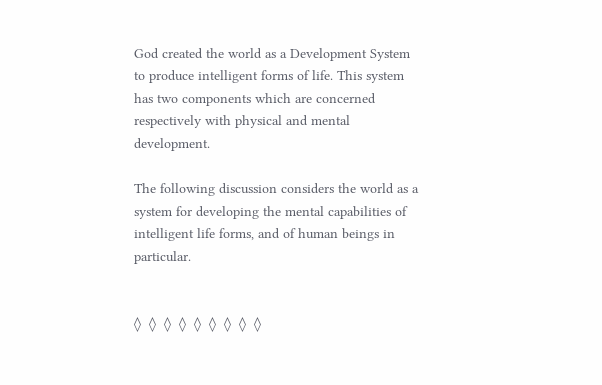God created the world as a Development System to produce intelligent forms of life. This system has two components which are concerned respectively with physical and mental development.

The following discussion considers the world as a system for developing the mental capabilities of intelligent life forms, and of human beings in particular.


◊  ◊  ◊  ◊  ◊  ◊  ◊  ◊  ◊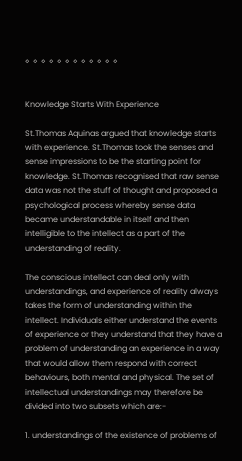◊  ◊  ◊  ◊  ◊  ◊  ◊  ◊  ◊  ◊  ◊  ◊


Knowledge Starts With Experience

St.Thomas Aquinas argued that knowledge starts with experience. St.Thomas took the senses and sense impressions to be the starting point for knowledge. St.Thomas recognised that raw sense data was not the stuff of thought and proposed a psychological process whereby sense data became understandable in itself and then intelligible to the intellect as a part of the understanding of reality.

The conscious intellect can deal only with understandings, and experience of reality always takes the form of understanding within the intellect. Individuals either understand the events of experience or they understand that they have a problem of understanding an experience in a way that would allow them respond with correct behaviours, both mental and physical. The set of intellectual understandings may therefore be divided into two subsets which are:-

1. understandings of the existence of problems of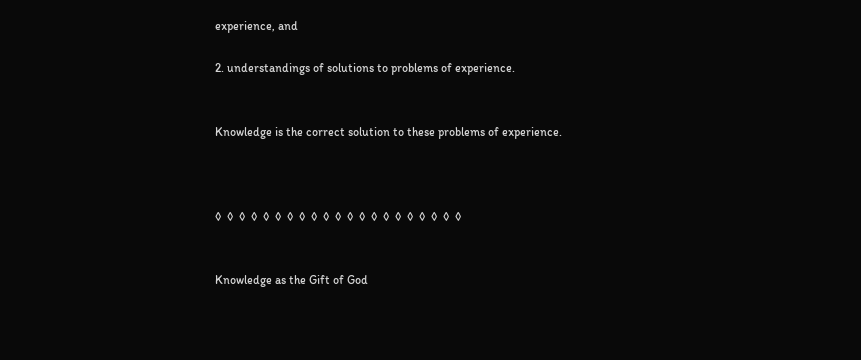experience, and

2. understandings of solutions to problems of experience.


Knowledge is the correct solution to these problems of experience.



◊  ◊  ◊  ◊  ◊  ◊  ◊  ◊  ◊  ◊  ◊  ◊  ◊  ◊  ◊  ◊  ◊  ◊  ◊  ◊  ◊


Knowledge as the Gift of God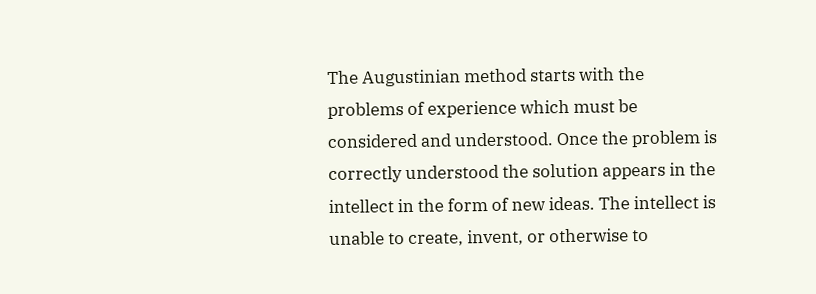The Augustinian method starts with the problems of experience which must be considered and understood. Once the problem is correctly understood the solution appears in the intellect in the form of new ideas. The intellect is unable to create, invent, or otherwise to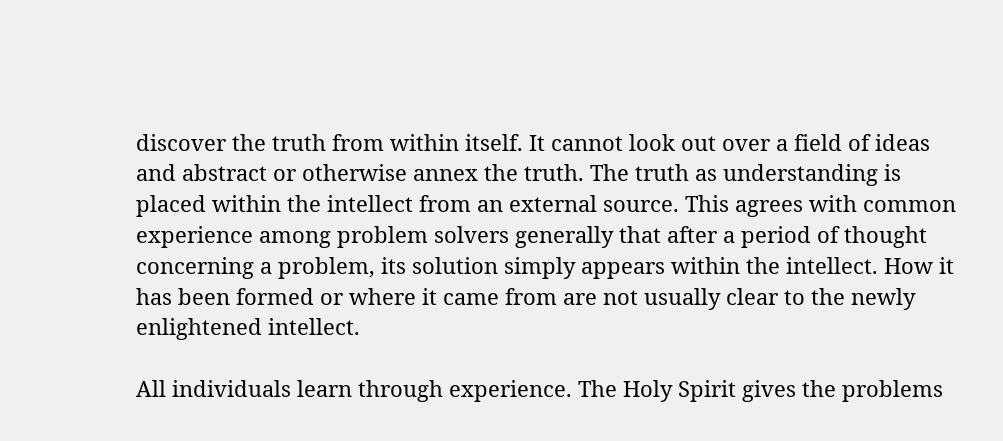discover the truth from within itself. It cannot look out over a field of ideas and abstract or otherwise annex the truth. The truth as understanding is placed within the intellect from an external source. This agrees with common experience among problem solvers generally that after a period of thought concerning a problem, its solution simply appears within the intellect. How it has been formed or where it came from are not usually clear to the newly enlightened intellect.

All individuals learn through experience. The Holy Spirit gives the problems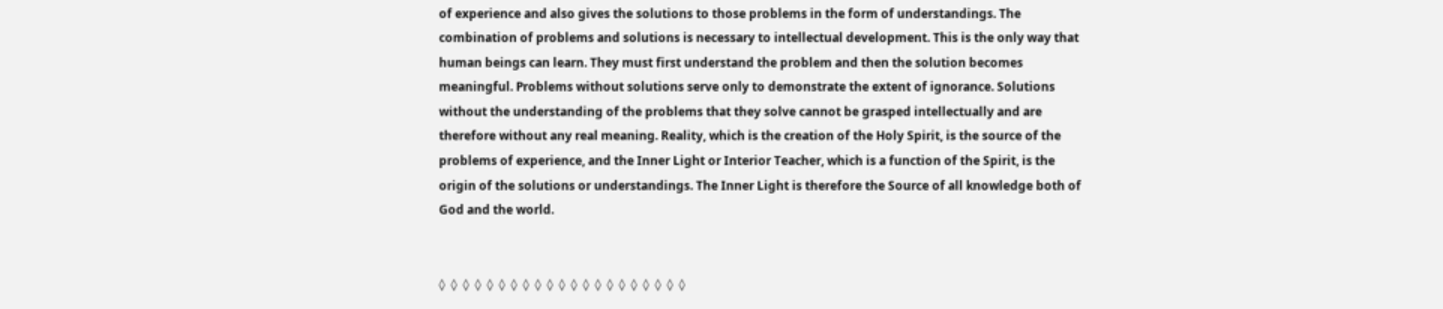of experience and also gives the solutions to those problems in the form of understandings. The combination of problems and solutions is necessary to intellectual development. This is the only way that human beings can learn. They must first understand the problem and then the solution becomes meaningful. Problems without solutions serve only to demonstrate the extent of ignorance. Solutions without the understanding of the problems that they solve cannot be grasped intellectually and are therefore without any real meaning. Reality, which is the creation of the Holy Spirit, is the source of the problems of experience, and the Inner Light or Interior Teacher, which is a function of the Spirit, is the origin of the solutions or understandings. The Inner Light is therefore the Source of all knowledge both of God and the world.


◊  ◊  ◊  ◊  ◊  ◊  ◊  ◊  ◊  ◊  ◊  ◊  ◊  ◊  ◊  ◊  ◊  ◊  ◊  ◊  ◊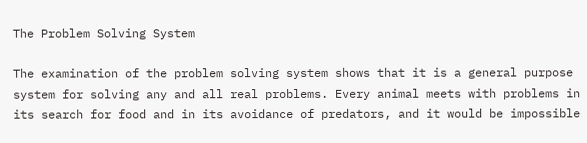The Problem Solving System

The examination of the problem solving system shows that it is a general purpose system for solving any and all real problems. Every animal meets with problems in its search for food and in its avoidance of predators, and it would be impossible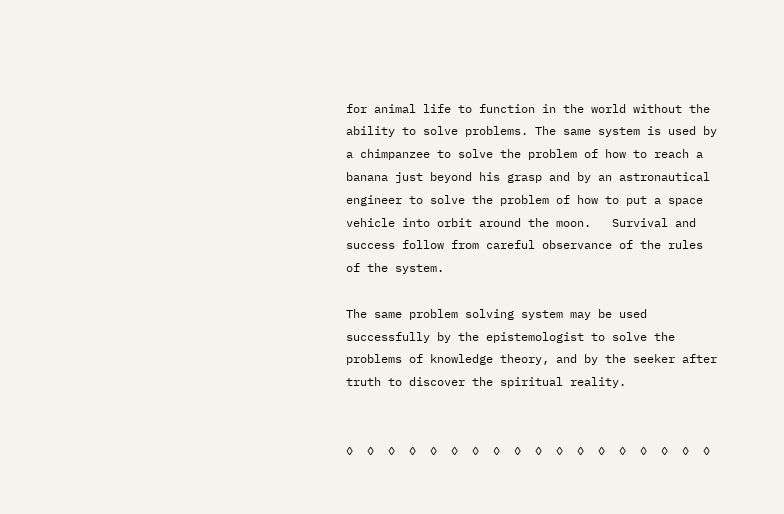for animal life to function in the world without the ability to solve problems. The same system is used by a chimpanzee to solve the problem of how to reach a banana just beyond his grasp and by an astronautical engineer to solve the problem of how to put a space vehicle into orbit around the moon.   Survival and success follow from careful observance of the rules of the system.

The same problem solving system may be used successfully by the epistemologist to solve the problems of knowledge theory, and by the seeker after truth to discover the spiritual reality.


◊  ◊  ◊  ◊  ◊  ◊  ◊  ◊  ◊  ◊  ◊  ◊  ◊  ◊  ◊  ◊  ◊  ◊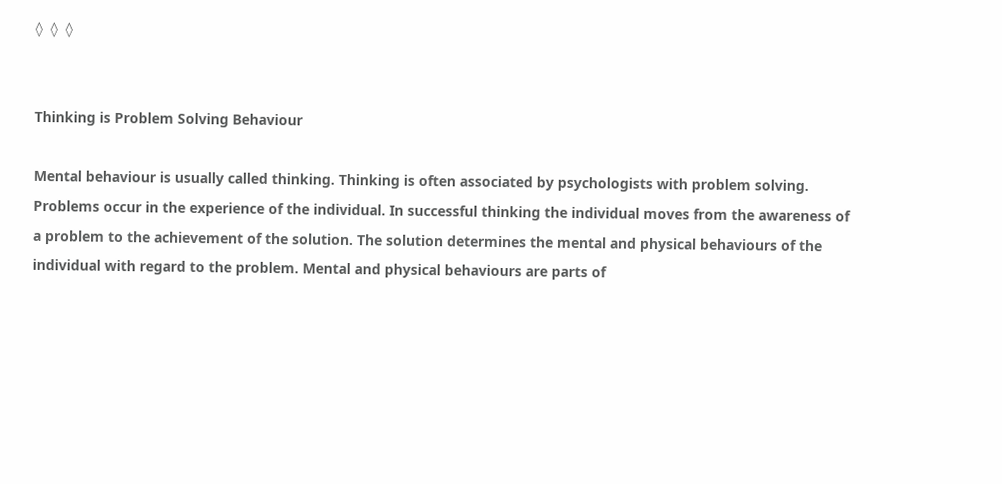◊  ◊  ◊


Thinking is Problem Solving Behaviour

Mental behaviour is usually called thinking. Thinking is often associated by psychologists with problem solving. Problems occur in the experience of the individual. In successful thinking the individual moves from the awareness of a problem to the achievement of the solution. The solution determines the mental and physical behaviours of the individual with regard to the problem. Mental and physical behaviours are parts of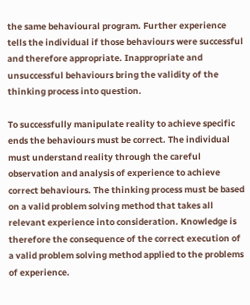the same behavioural program. Further experience tells the individual if those behaviours were successful and therefore appropriate. Inappropriate and unsuccessful behaviours bring the validity of the thinking process into question.

To successfully manipulate reality to achieve specific ends the behaviours must be correct. The individual must understand reality through the careful observation and analysis of experience to achieve correct behaviours. The thinking process must be based on a valid problem solving method that takes all relevant experience into consideration. Knowledge is therefore the consequence of the correct execution of a valid problem solving method applied to the problems of experience.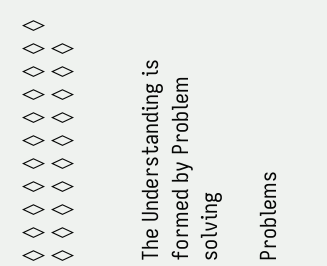◊  ◊  ◊  ◊  ◊  ◊  ◊  ◊  ◊  ◊  ◊  ◊  ◊  ◊  ◊  ◊  ◊  ◊  ◊  ◊  ◊


The Understanding is formed by Problem solving

Problems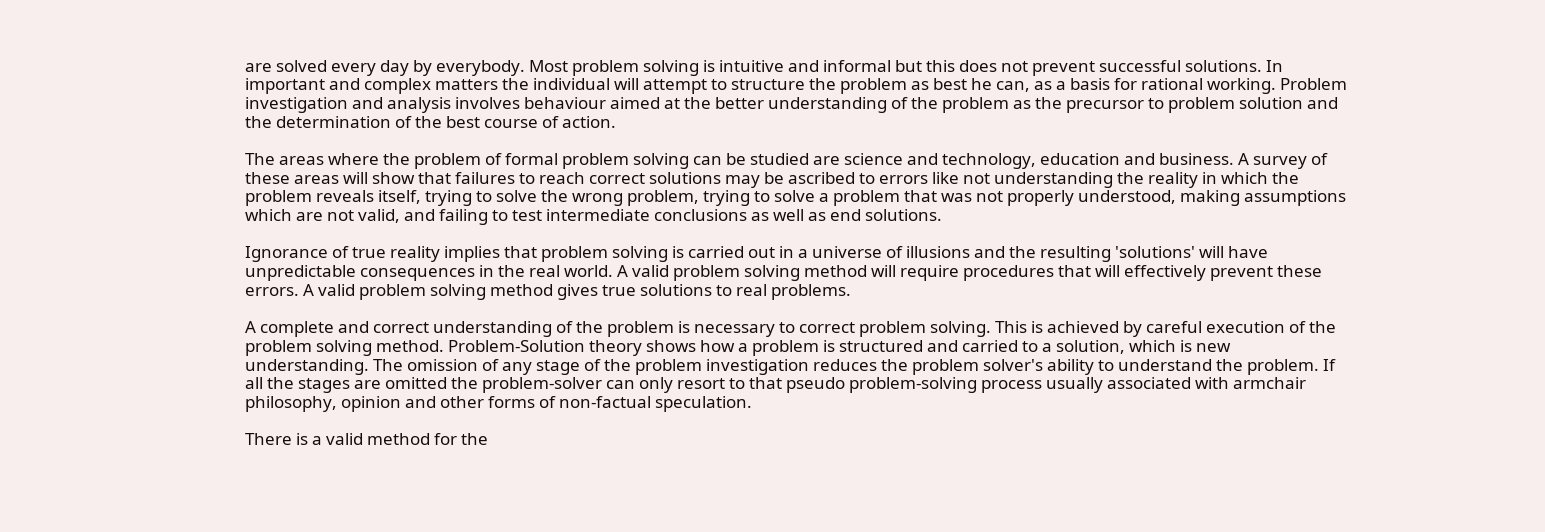are solved every day by everybody. Most problem solving is intuitive and informal but this does not prevent successful solutions. In important and complex matters the individual will attempt to structure the problem as best he can, as a basis for rational working. Problem investigation and analysis involves behaviour aimed at the better understanding of the problem as the precursor to problem solution and the determination of the best course of action.

The areas where the problem of formal problem solving can be studied are science and technology, education and business. A survey of these areas will show that failures to reach correct solutions may be ascribed to errors like not understanding the reality in which the problem reveals itself, trying to solve the wrong problem, trying to solve a problem that was not properly understood, making assumptions which are not valid, and failing to test intermediate conclusions as well as end solutions.

Ignorance of true reality implies that problem solving is carried out in a universe of illusions and the resulting 'solutions' will have unpredictable consequences in the real world. A valid problem solving method will require procedures that will effectively prevent these errors. A valid problem solving method gives true solutions to real problems.

A complete and correct understanding of the problem is necessary to correct problem solving. This is achieved by careful execution of the problem solving method. Problem-Solution theory shows how a problem is structured and carried to a solution, which is new understanding. The omission of any stage of the problem investigation reduces the problem solver's ability to understand the problem. If all the stages are omitted the problem-solver can only resort to that pseudo problem-solving process usually associated with armchair philosophy, opinion and other forms of non-factual speculation.

There is a valid method for the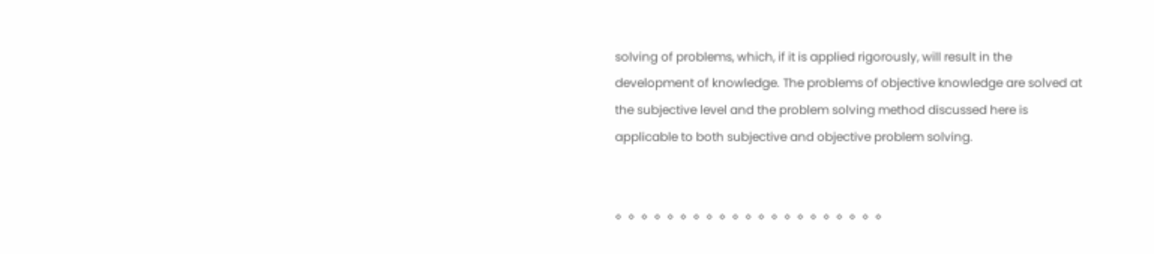solving of problems, which, if it is applied rigorously, will result in the development of knowledge. The problems of objective knowledge are solved at the subjective level and the problem solving method discussed here is applicable to both subjective and objective problem solving.


◊  ◊  ◊  ◊  ◊  ◊  ◊  ◊  ◊  ◊  ◊  ◊  ◊  ◊  ◊  ◊  ◊  ◊  ◊  ◊  ◊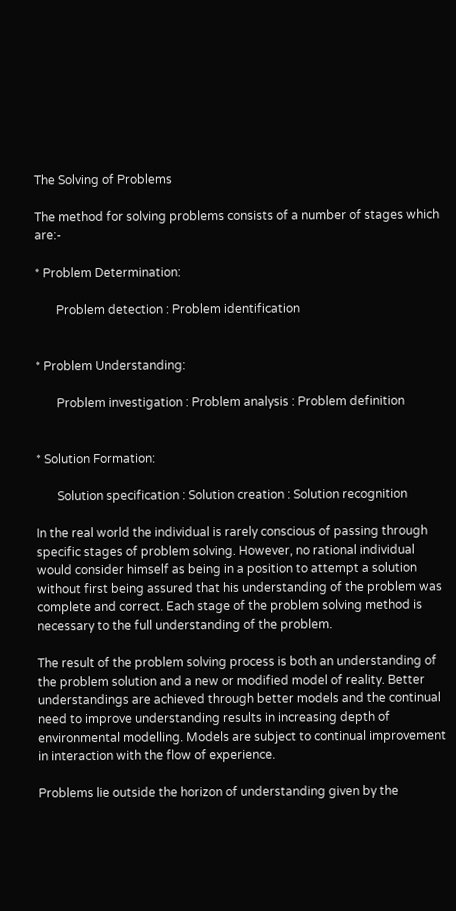The Solving of Problems

The method for solving problems consists of a number of stages which are:-

* Problem Determination:

       Problem detection : Problem identification


* Problem Understanding:

       Problem investigation : Problem analysis : Problem definition


* Solution Formation:

       Solution specification : Solution creation : Solution recognition

In the real world the individual is rarely conscious of passing through specific stages of problem solving. However, no rational individual would consider himself as being in a position to attempt a solution without first being assured that his understanding of the problem was complete and correct. Each stage of the problem solving method is necessary to the full understanding of the problem.

The result of the problem solving process is both an understanding of the problem solution and a new or modified model of reality. Better understandings are achieved through better models and the continual need to improve understanding results in increasing depth of environmental modelling. Models are subject to continual improvement in interaction with the flow of experience.

Problems lie outside the horizon of understanding given by the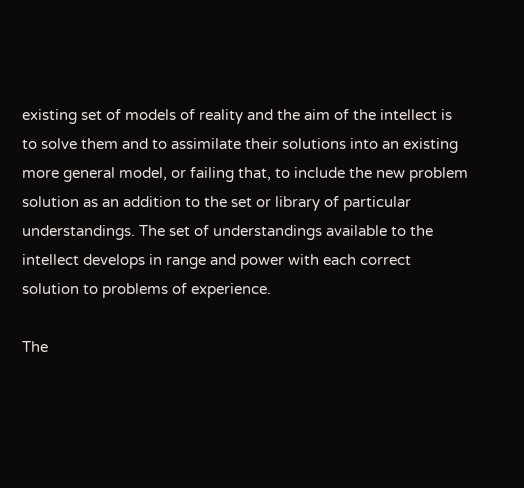existing set of models of reality and the aim of the intellect is to solve them and to assimilate their solutions into an existing more general model, or failing that, to include the new problem solution as an addition to the set or library of particular understandings. The set of understandings available to the intellect develops in range and power with each correct solution to problems of experience.

The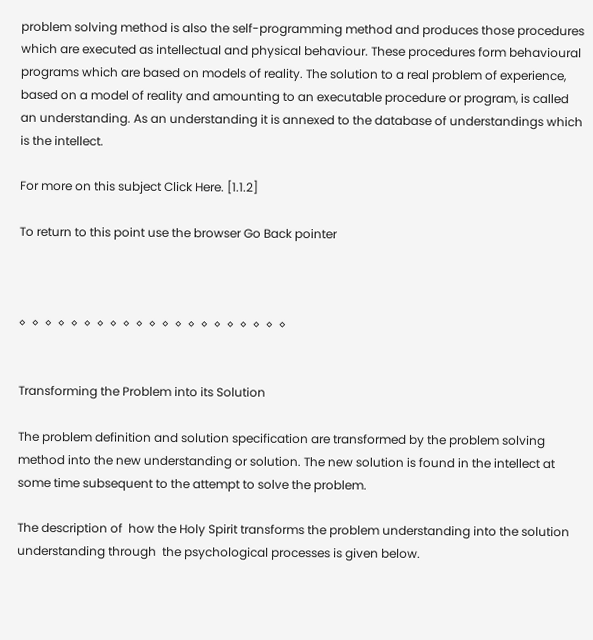problem solving method is also the self-programming method and produces those procedures which are executed as intellectual and physical behaviour. These procedures form behavioural programs which are based on models of reality. The solution to a real problem of experience, based on a model of reality and amounting to an executable procedure or program, is called an understanding. As an understanding it is annexed to the database of understandings which is the intellect.

For more on this subject Click Here. [1.1.2]

To return to this point use the browser Go Back pointer



◊  ◊  ◊  ◊  ◊  ◊  ◊  ◊  ◊  ◊  ◊  ◊  ◊  ◊  ◊  ◊  ◊  ◊  ◊  ◊  ◊


Transforming the Problem into its Solution

The problem definition and solution specification are transformed by the problem solving method into the new understanding or solution. The new solution is found in the intellect at some time subsequent to the attempt to solve the problem.

The description of  how the Holy Spirit transforms the problem understanding into the solution understanding through  the psychological processes is given below.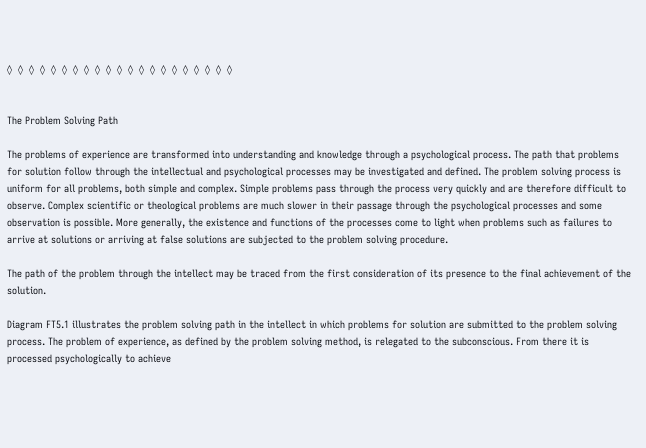◊  ◊  ◊  ◊  ◊  ◊  ◊  ◊  ◊  ◊  ◊  ◊  ◊  ◊  ◊  ◊  ◊  ◊  ◊  ◊  ◊


The Problem Solving Path

The problems of experience are transformed into understanding and knowledge through a psychological process. The path that problems for solution follow through the intellectual and psychological processes may be investigated and defined. The problem solving process is uniform for all problems, both simple and complex. Simple problems pass through the process very quickly and are therefore difficult to observe. Complex scientific or theological problems are much slower in their passage through the psychological processes and some observation is possible. More generally, the existence and functions of the processes come to light when problems such as failures to arrive at solutions or arriving at false solutions are subjected to the problem solving procedure.

The path of the problem through the intellect may be traced from the first consideration of its presence to the final achievement of the solution.

Diagram FT5.1 illustrates the problem solving path in the intellect in which problems for solution are submitted to the problem solving process. The problem of experience, as defined by the problem solving method, is relegated to the subconscious. From there it is processed psychologically to achieve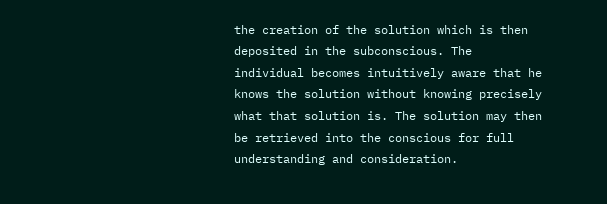the creation of the solution which is then deposited in the subconscious. The individual becomes intuitively aware that he knows the solution without knowing precisely what that solution is. The solution may then be retrieved into the conscious for full understanding and consideration.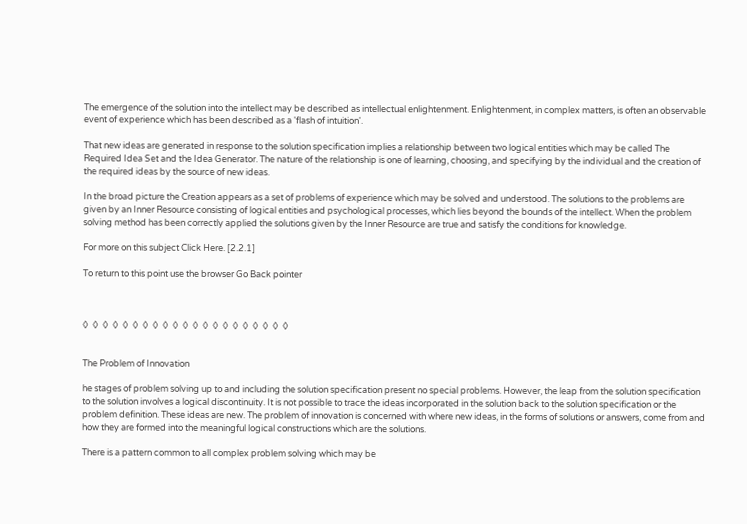The emergence of the solution into the intellect may be described as intellectual enlightenment. Enlightenment, in complex matters, is often an observable event of experience which has been described as a 'flash of intuition'.

That new ideas are generated in response to the solution specification implies a relationship between two logical entities which may be called The Required Idea Set and the Idea Generator. The nature of the relationship is one of learning, choosing, and specifying by the individual and the creation of the required ideas by the source of new ideas.

In the broad picture the Creation appears as a set of problems of experience which may be solved and understood. The solutions to the problems are given by an Inner Resource consisting of logical entities and psychological processes, which lies beyond the bounds of the intellect. When the problem solving method has been correctly applied the solutions given by the Inner Resource are true and satisfy the conditions for knowledge.

For more on this subject Click Here. [2.2.1]

To return to this point use the browser Go Back pointer



◊  ◊  ◊  ◊  ◊  ◊  ◊  ◊  ◊  ◊  ◊  ◊  ◊  ◊  ◊  ◊  ◊  ◊  ◊  ◊  ◊


The Problem of Innovation

he stages of problem solving up to and including the solution specification present no special problems. However, the leap from the solution specification to the solution involves a logical discontinuity. It is not possible to trace the ideas incorporated in the solution back to the solution specification or the problem definition. These ideas are new. The problem of innovation is concerned with where new ideas, in the forms of solutions or answers, come from and how they are formed into the meaningful logical constructions which are the solutions.

There is a pattern common to all complex problem solving which may be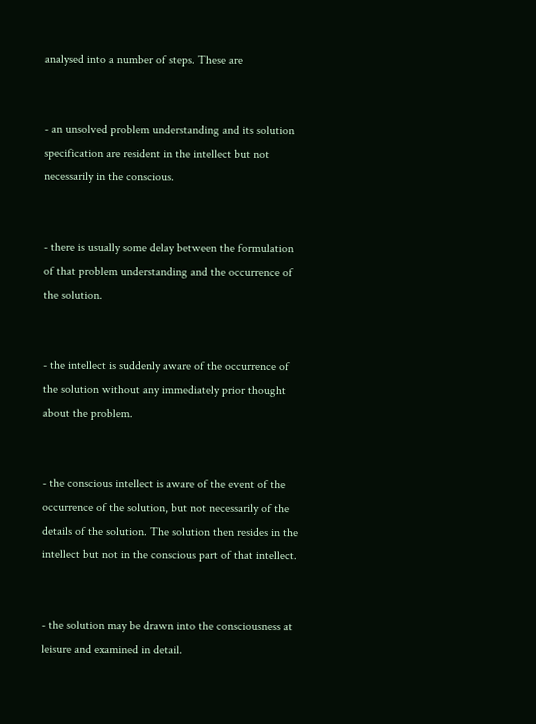analysed into a number of steps. These are


- an unsolved problem understanding and its solution specification are resident in the intellect but not necessarily in the conscious.


- there is usually some delay between the formulation of that problem understanding and the occurrence of the solution.


- the intellect is suddenly aware of the occurrence of the solution without any immediately prior thought about the problem.


- the conscious intellect is aware of the event of the occurrence of the solution, but not necessarily of the details of the solution. The solution then resides in the intellect but not in the conscious part of that intellect.


- the solution may be drawn into the consciousness at leisure and examined in detail.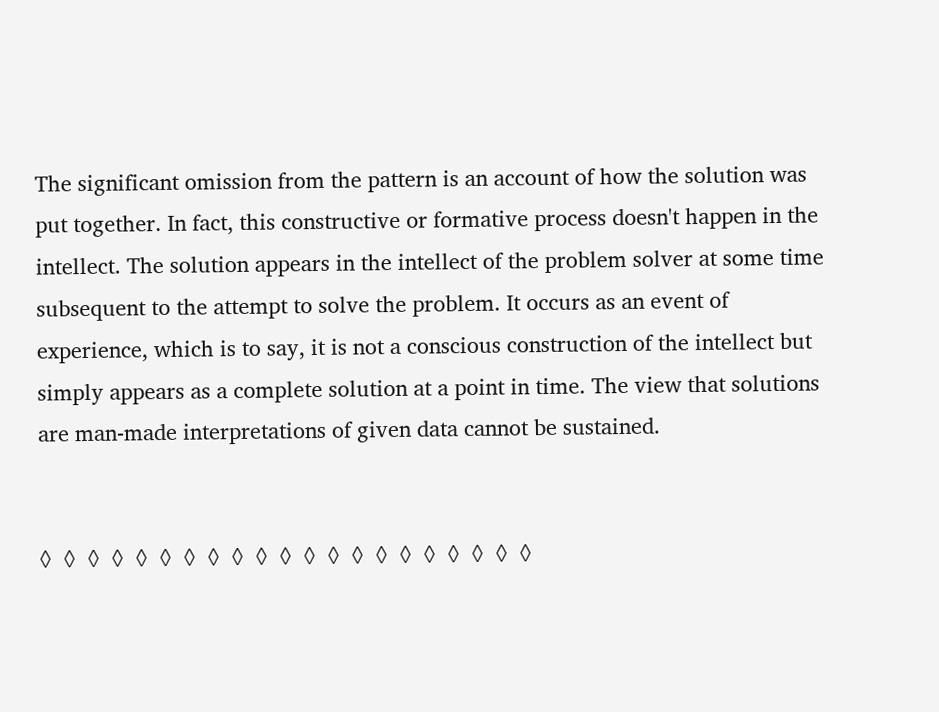The significant omission from the pattern is an account of how the solution was put together. In fact, this constructive or formative process doesn't happen in the intellect. The solution appears in the intellect of the problem solver at some time subsequent to the attempt to solve the problem. It occurs as an event of experience, which is to say, it is not a conscious construction of the intellect but simply appears as a complete solution at a point in time. The view that solutions are man-made interpretations of given data cannot be sustained.


◊  ◊  ◊  ◊  ◊  ◊  ◊  ◊  ◊  ◊  ◊  ◊  ◊  ◊  ◊  ◊  ◊  ◊  ◊  ◊  ◊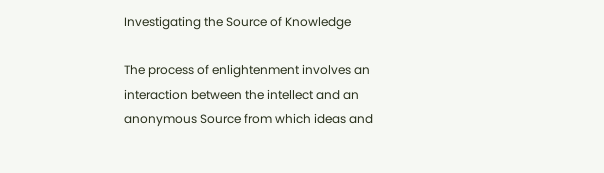Investigating the Source of Knowledge

The process of enlightenment involves an interaction between the intellect and an anonymous Source from which ideas and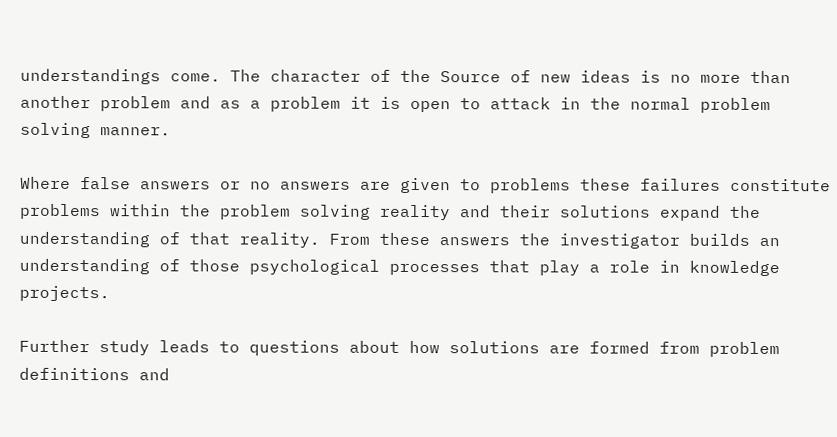understandings come. The character of the Source of new ideas is no more than another problem and as a problem it is open to attack in the normal problem solving manner.

Where false answers or no answers are given to problems these failures constitute problems within the problem solving reality and their solutions expand the understanding of that reality. From these answers the investigator builds an understanding of those psychological processes that play a role in knowledge projects.

Further study leads to questions about how solutions are formed from problem definitions and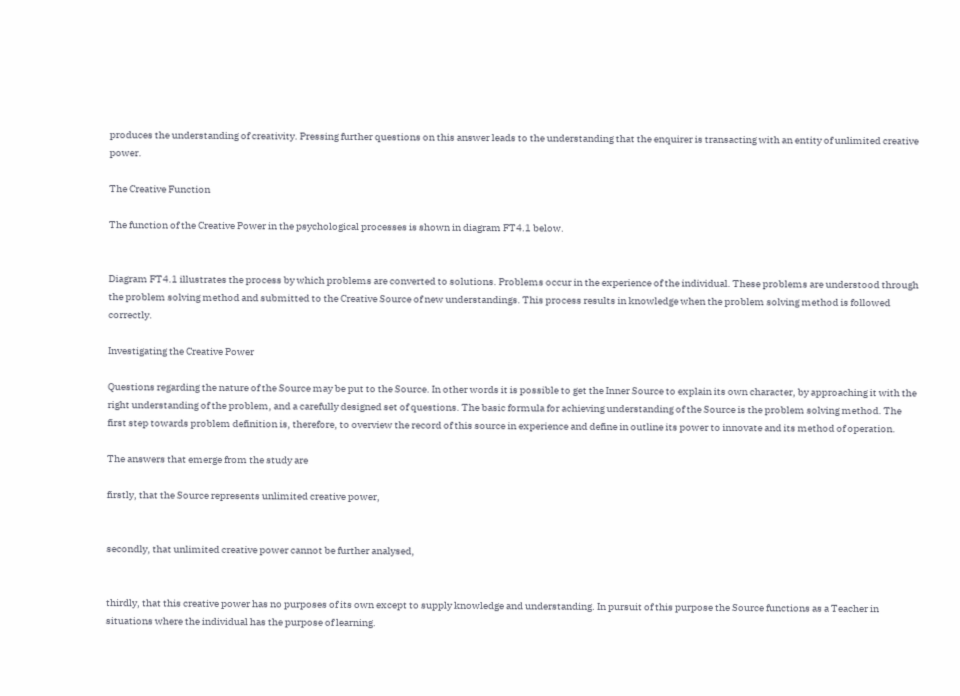produces the understanding of creativity. Pressing further questions on this answer leads to the understanding that the enquirer is transacting with an entity of unlimited creative power.

The Creative Function

The function of the Creative Power in the psychological processes is shown in diagram FT4.1 below.


Diagram FT4.1 illustrates the process by which problems are converted to solutions. Problems occur in the experience of the individual. These problems are understood through the problem solving method and submitted to the Creative Source of new understandings. This process results in knowledge when the problem solving method is followed correctly.

Investigating the Creative Power

Questions regarding the nature of the Source may be put to the Source. In other words it is possible to get the Inner Source to explain its own character, by approaching it with the right understanding of the problem, and a carefully designed set of questions. The basic formula for achieving understanding of the Source is the problem solving method. The first step towards problem definition is, therefore, to overview the record of this source in experience and define in outline its power to innovate and its method of operation.

The answers that emerge from the study are

firstly, that the Source represents unlimited creative power,


secondly, that unlimited creative power cannot be further analysed,


thirdly, that this creative power has no purposes of its own except to supply knowledge and understanding. In pursuit of this purpose the Source functions as a Teacher in situations where the individual has the purpose of learning.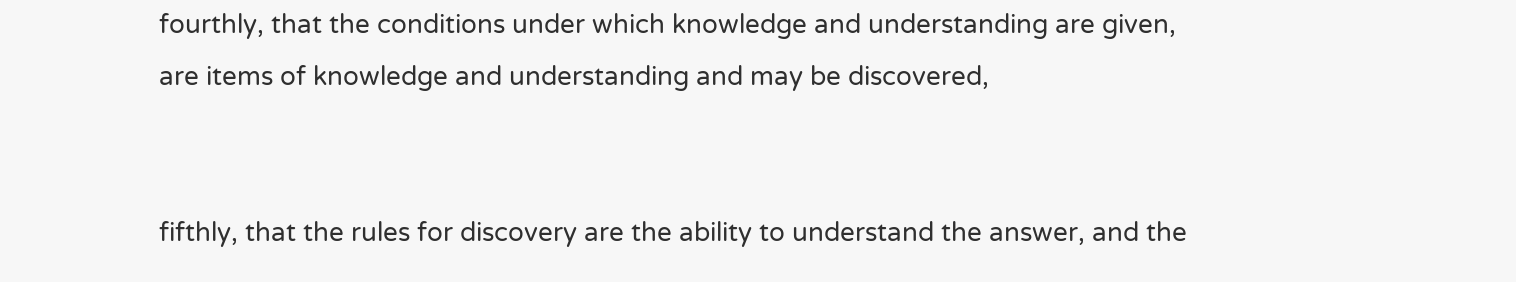fourthly, that the conditions under which knowledge and understanding are given, are items of knowledge and understanding and may be discovered,


fifthly, that the rules for discovery are the ability to understand the answer, and the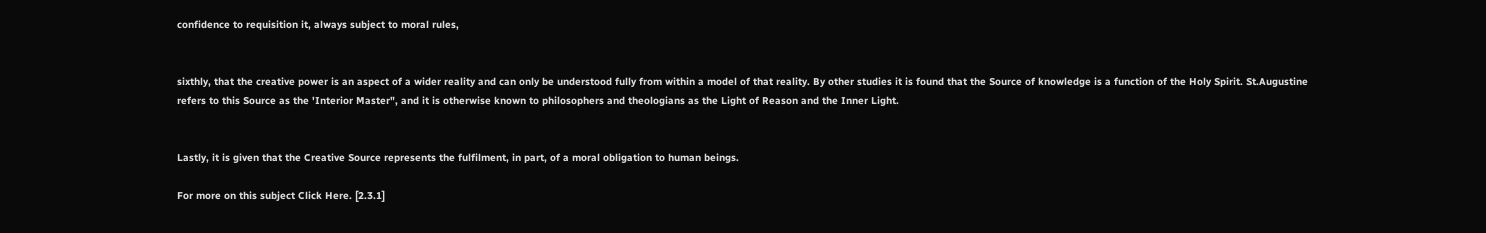confidence to requisition it, always subject to moral rules,


sixthly, that the creative power is an aspect of a wider reality and can only be understood fully from within a model of that reality. By other studies it is found that the Source of knowledge is a function of the Holy Spirit. St.Augustine refers to this Source as the 'Interior Master", and it is otherwise known to philosophers and theologians as the Light of Reason and the Inner Light.


Lastly, it is given that the Creative Source represents the fulfilment, in part, of a moral obligation to human beings.

For more on this subject Click Here. [2.3.1]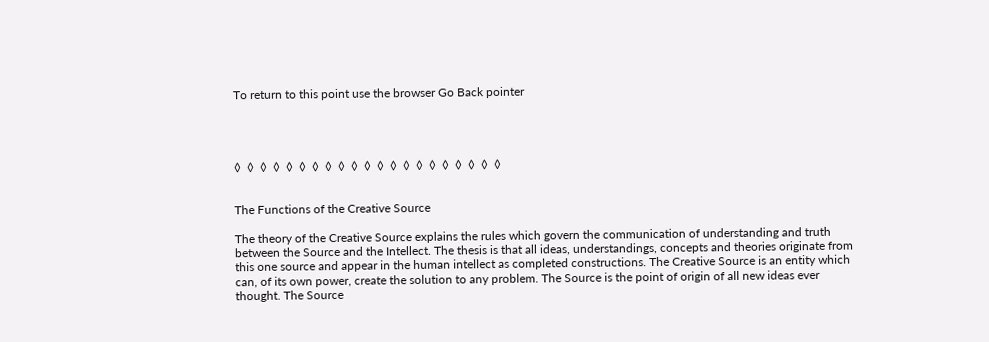To return to this point use the browser Go Back pointer




◊  ◊  ◊  ◊  ◊  ◊  ◊  ◊  ◊  ◊  ◊  ◊  ◊  ◊  ◊  ◊  ◊  ◊  ◊  ◊  ◊


The Functions of the Creative Source

The theory of the Creative Source explains the rules which govern the communication of understanding and truth between the Source and the Intellect. The thesis is that all ideas, understandings, concepts and theories originate from this one source and appear in the human intellect as completed constructions. The Creative Source is an entity which can, of its own power, create the solution to any problem. The Source is the point of origin of all new ideas ever thought. The Source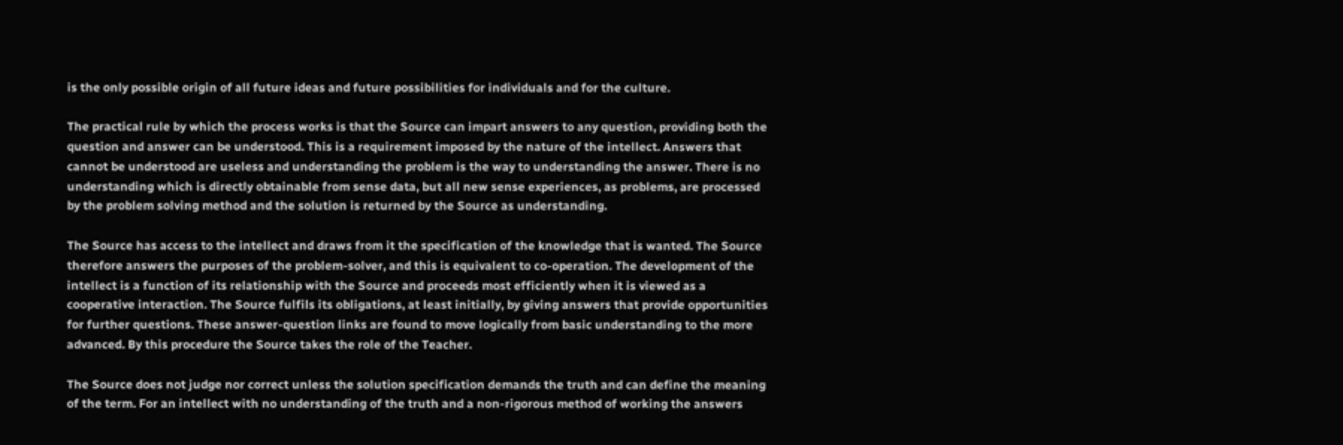is the only possible origin of all future ideas and future possibilities for individuals and for the culture.

The practical rule by which the process works is that the Source can impart answers to any question, providing both the question and answer can be understood. This is a requirement imposed by the nature of the intellect. Answers that cannot be understood are useless and understanding the problem is the way to understanding the answer. There is no understanding which is directly obtainable from sense data, but all new sense experiences, as problems, are processed by the problem solving method and the solution is returned by the Source as understanding.

The Source has access to the intellect and draws from it the specification of the knowledge that is wanted. The Source therefore answers the purposes of the problem-solver, and this is equivalent to co-operation. The development of the intellect is a function of its relationship with the Source and proceeds most efficiently when it is viewed as a cooperative interaction. The Source fulfils its obligations, at least initially, by giving answers that provide opportunities for further questions. These answer-question links are found to move logically from basic understanding to the more advanced. By this procedure the Source takes the role of the Teacher.

The Source does not judge nor correct unless the solution specification demands the truth and can define the meaning of the term. For an intellect with no understanding of the truth and a non-rigorous method of working the answers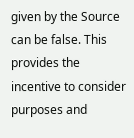given by the Source can be false. This provides the incentive to consider purposes and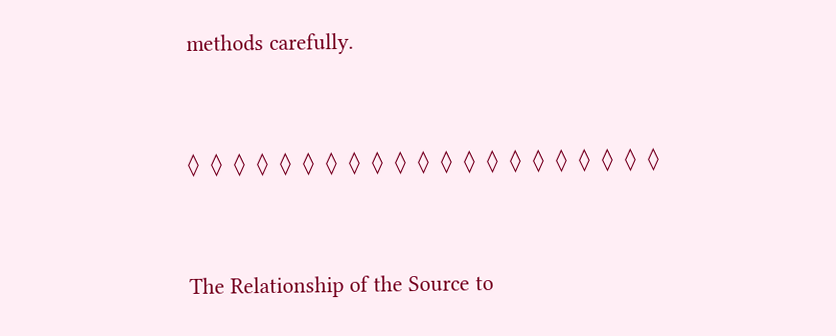methods carefully.


◊  ◊  ◊  ◊  ◊  ◊  ◊  ◊  ◊  ◊  ◊  ◊  ◊  ◊  ◊  ◊  ◊  ◊  ◊  ◊  ◊


The Relationship of the Source to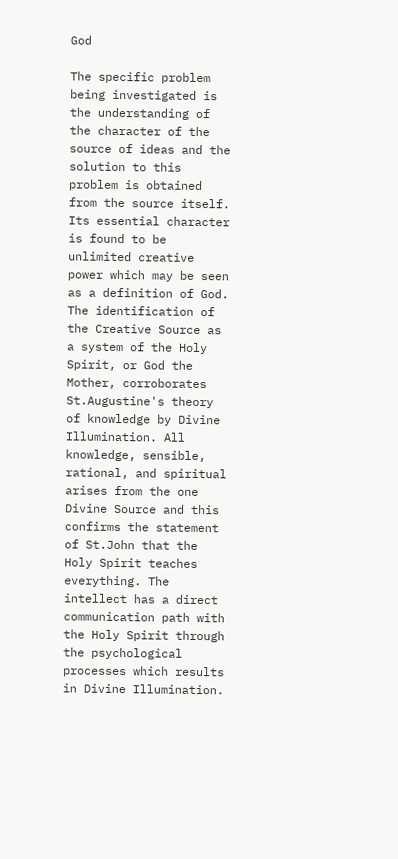God

The specific problem being investigated is the understanding of the character of the source of ideas and the solution to this problem is obtained from the source itself. Its essential character is found to be unlimited creative power which may be seen as a definition of God. The identification of the Creative Source as a system of the Holy Spirit, or God the Mother, corroborates St.Augustine's theory of knowledge by Divine Illumination. All knowledge, sensible, rational, and spiritual arises from the one Divine Source and this confirms the statement of St.John that the Holy Spirit teaches everything. The intellect has a direct communication path with the Holy Spirit through the psychological processes which results in Divine Illumination.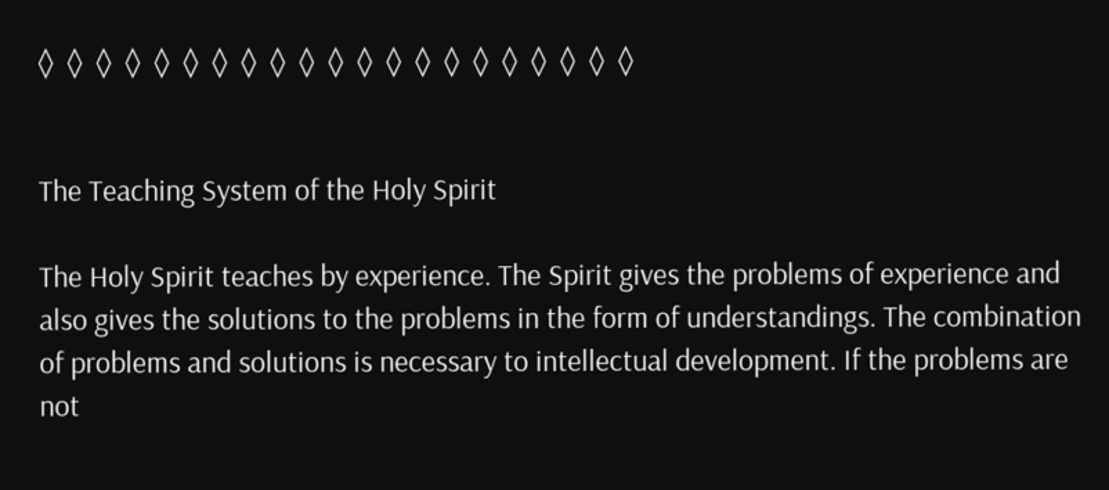◊  ◊  ◊  ◊  ◊  ◊  ◊  ◊  ◊  ◊  ◊  ◊  ◊  ◊  ◊  ◊  ◊  ◊  ◊  ◊  ◊


The Teaching System of the Holy Spirit

The Holy Spirit teaches by experience. The Spirit gives the problems of experience and also gives the solutions to the problems in the form of understandings. The combination of problems and solutions is necessary to intellectual development. If the problems are not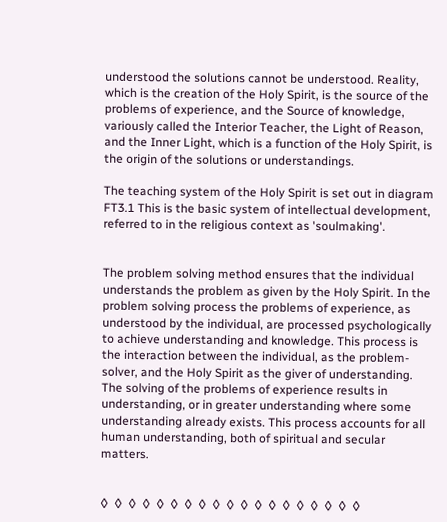understood the solutions cannot be understood. Reality, which is the creation of the Holy Spirit, is the source of the problems of experience, and the Source of knowledge, variously called the Interior Teacher, the Light of Reason, and the Inner Light, which is a function of the Holy Spirit, is the origin of the solutions or understandings.

The teaching system of the Holy Spirit is set out in diagram FT3.1 This is the basic system of intellectual development, referred to in the religious context as 'soulmaking'.


The problem solving method ensures that the individual understands the problem as given by the Holy Spirit. In the problem solving process the problems of experience, as understood by the individual, are processed psychologically to achieve understanding and knowledge. This process is the interaction between the individual, as the problem-solver, and the Holy Spirit as the giver of understanding. The solving of the problems of experience results in understanding, or in greater understanding where some understanding already exists. This process accounts for all human understanding, both of spiritual and secular matters.


◊  ◊  ◊  ◊  ◊  ◊  ◊  ◊  ◊  ◊  ◊  ◊  ◊  ◊  ◊  ◊  ◊  ◊  ◊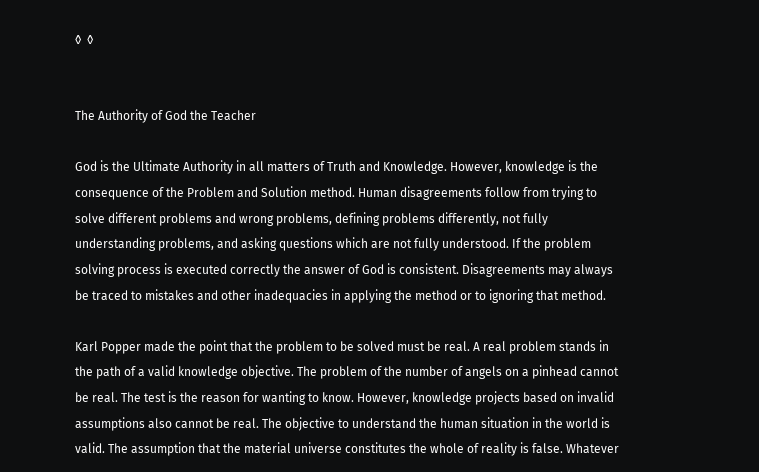◊  ◊


The Authority of God the Teacher

God is the Ultimate Authority in all matters of Truth and Knowledge. However, knowledge is the consequence of the Problem and Solution method. Human disagreements follow from trying to solve different problems and wrong problems, defining problems differently, not fully understanding problems, and asking questions which are not fully understood. If the problem solving process is executed correctly the answer of God is consistent. Disagreements may always be traced to mistakes and other inadequacies in applying the method or to ignoring that method.

Karl Popper made the point that the problem to be solved must be real. A real problem stands in the path of a valid knowledge objective. The problem of the number of angels on a pinhead cannot be real. The test is the reason for wanting to know. However, knowledge projects based on invalid assumptions also cannot be real. The objective to understand the human situation in the world is valid. The assumption that the material universe constitutes the whole of reality is false. Whatever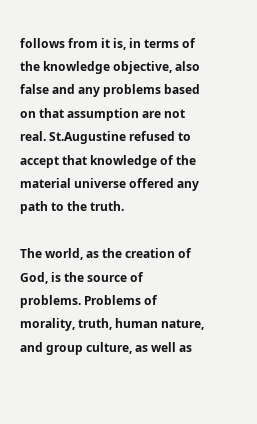follows from it is, in terms of the knowledge objective, also false and any problems based on that assumption are not real. St.Augustine refused to accept that knowledge of the material universe offered any path to the truth.

The world, as the creation of God, is the source of problems. Problems of morality, truth, human nature, and group culture, as well as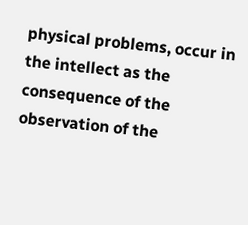physical problems, occur in the intellect as the consequence of the observation of the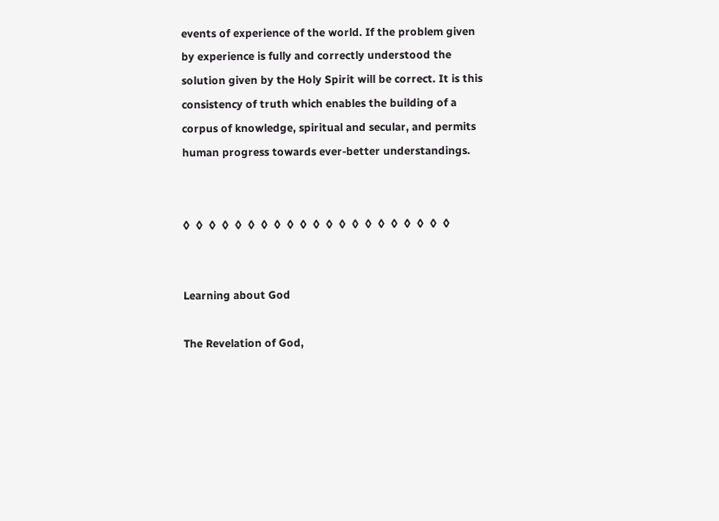events of experience of the world. If the problem given by experience is fully and correctly understood the solution given by the Holy Spirit will be correct. It is this consistency of truth which enables the building of a corpus of knowledge, spiritual and secular, and permits human progress towards ever-better understandings.


◊  ◊  ◊  ◊  ◊  ◊  ◊  ◊  ◊  ◊  ◊  ◊  ◊  ◊  ◊  ◊  ◊  ◊  ◊  ◊  ◊


Learning about God

The Revelation of God,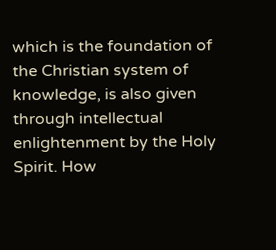which is the foundation of the Christian system of knowledge, is also given through intellectual enlightenment by the Holy Spirit. How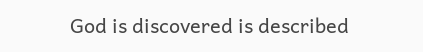God is discovered is described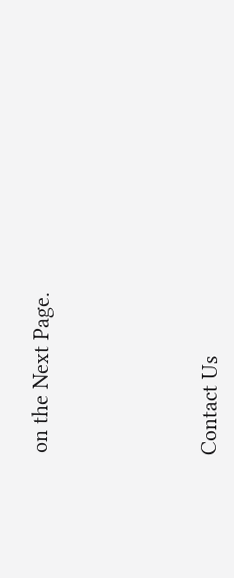on the Next Page.






Contact Us